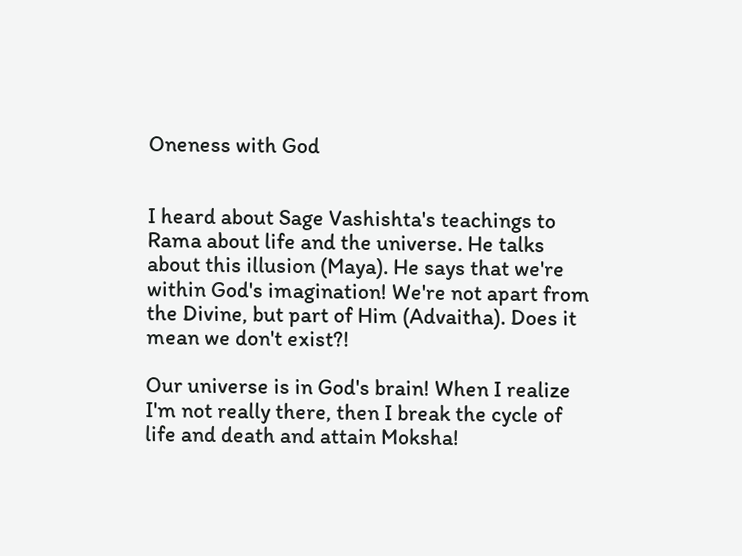Oneness with God


I heard about Sage Vashishta's teachings to Rama about life and the universe. He talks about this illusion (Maya). He says that we're within God's imagination! We're not apart from the Divine, but part of Him (Advaitha). Does it mean we don't exist?!

Our universe is in God's brain! When I realize I'm not really there, then I break the cycle of life and death and attain Moksha!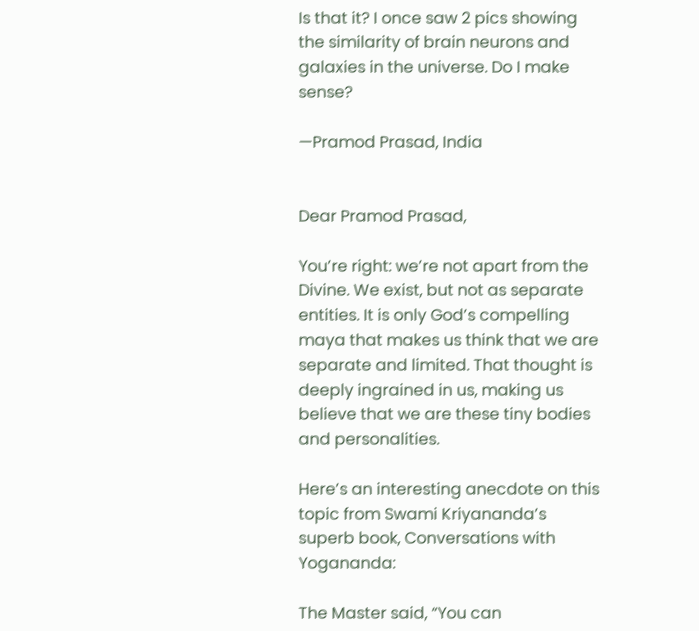Is that it? I once saw 2 pics showing the similarity of brain neurons and galaxies in the universe. Do I make sense?

—Pramod Prasad, India


Dear Pramod Prasad,

You’re right: we’re not apart from the Divine. We exist, but not as separate entities. It is only God’s compelling maya that makes us think that we are separate and limited. That thought is deeply ingrained in us, making us believe that we are these tiny bodies and personalities.

Here’s an interesting anecdote on this topic from Swami Kriyananda’s superb book, Conversations with Yogananda:

The Master said, “You can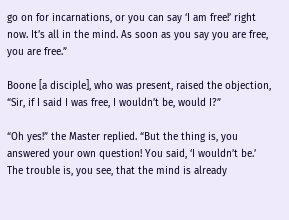go on for incarnations, or you can say ‘I am free!’ right now. It’s all in the mind. As soon as you say you are free, you are free.”

Boone [a disciple], who was present, raised the objection, “Sir, if I said I was free, I wouldn’t be, would I?”

“Oh yes!” the Master replied. “But the thing is, you answered your own question! You said, ‘I wouldn’t be.’ The trouble is, you see, that the mind is already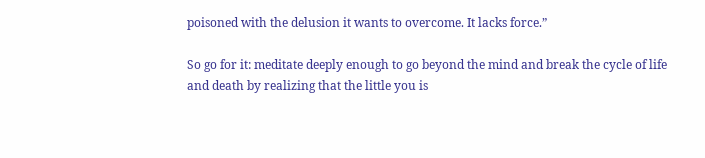poisoned with the delusion it wants to overcome. It lacks force.”

So go for it: meditate deeply enough to go beyond the mind and break the cycle of life and death by realizing that the little you is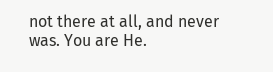not there at all, and never was. You are He.